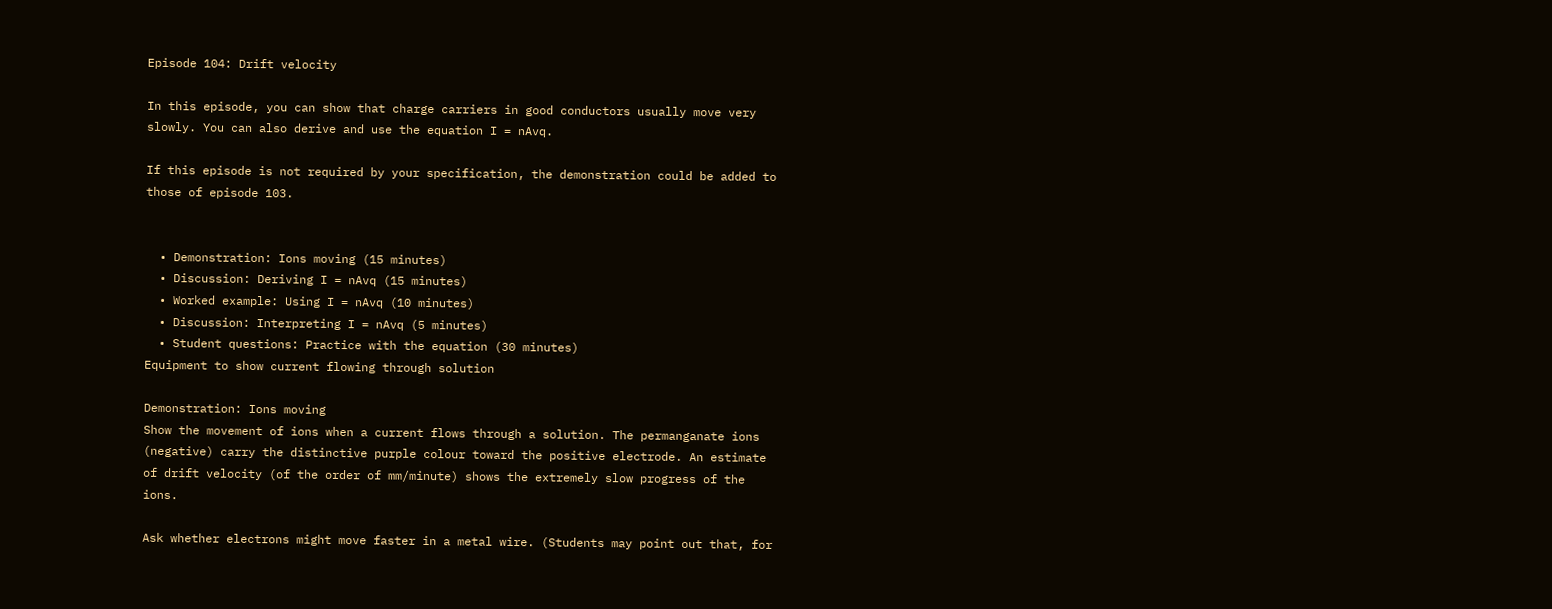Episode 104: Drift velocity

In this episode, you can show that charge carriers in good conductors usually move very slowly. You can also derive and use the equation I = nAvq.

If this episode is not required by your specification, the demonstration could be added to those of episode 103.


  • Demonstration: Ions moving (15 minutes)
  • Discussion: Deriving I = nAvq (15 minutes)
  • Worked example: Using I = nAvq (10 minutes)
  • Discussion: Interpreting I = nAvq (5 minutes)
  • Student questions: Practice with the equation (30 minutes)
Equipment to show current flowing through solution

Demonstration: Ions moving
Show the movement of ions when a current flows through a solution. The permanganate ions (negative) carry the distinctive purple colour toward the positive electrode. An estimate of drift velocity (of the order of mm/minute) shows the extremely slow progress of the ions.

Ask whether electrons might move faster in a metal wire. (Students may point out that, for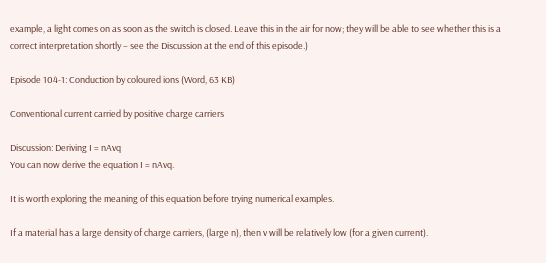example, a light comes on as soon as the switch is closed. Leave this in the air for now; they will be able to see whether this is a correct interpretation shortly – see the Discussion at the end of this episode.)

Episode 104-1: Conduction by coloured ions (Word, 63 KB)

Conventional current carried by positive charge carriers

Discussion: Deriving I = nAvq
You can now derive the equation I = nAvq.

It is worth exploring the meaning of this equation before trying numerical examples.

If a material has a large density of charge carriers, (large n), then v will be relatively low (for a given current).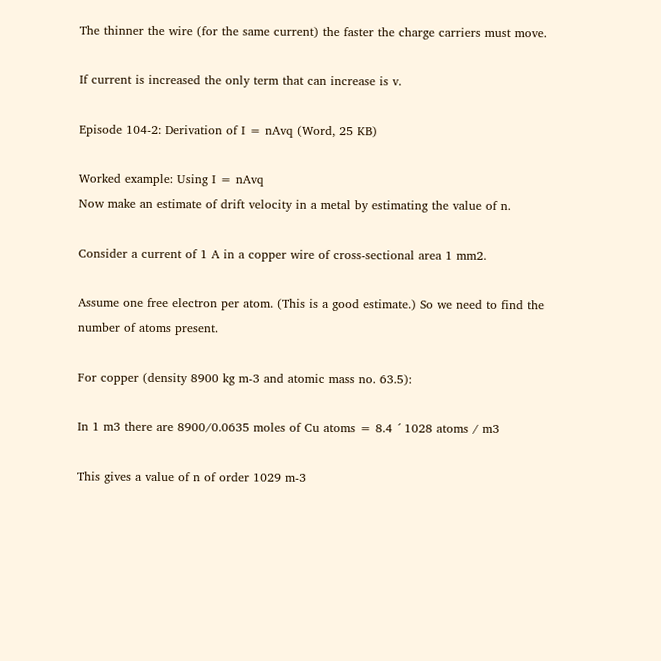The thinner the wire (for the same current) the faster the charge carriers must move.

If current is increased the only term that can increase is v.

Episode 104-2: Derivation of I = nAvq (Word, 25 KB)

Worked example: Using I = nAvq
Now make an estimate of drift velocity in a metal by estimating the value of n.

Consider a current of 1 A in a copper wire of cross-sectional area 1 mm2.

Assume one free electron per atom. (This is a good estimate.) So we need to find the number of atoms present.

For copper (density 8900 kg m-3 and atomic mass no. 63.5):

In 1 m3 there are 8900/0.0635 moles of Cu atoms = 8.4 ´ 1028 atoms / m3

This gives a value of n of order 1029 m-3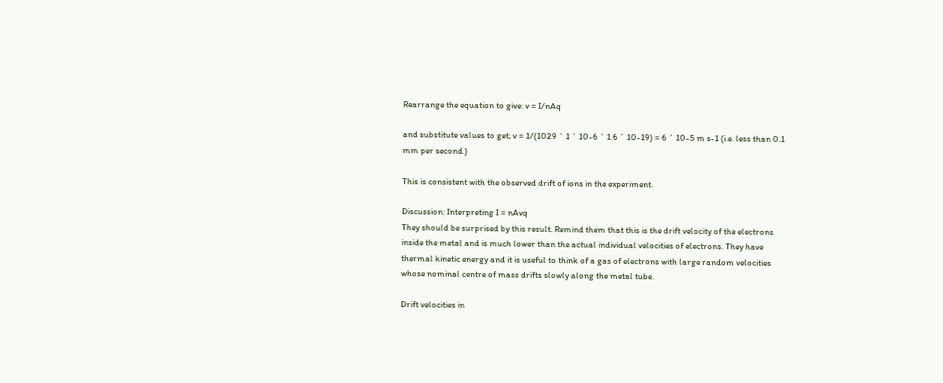Rearrange the equation to give: v = I/nAq

and substitute values to get; v = 1/(1029 ´ 1 ´ 10-6 ´ 1.6 ´ 10-19) = 6 ´ 10-5 m s-1 (i.e. less than 0.1 mm per second.)

This is consistent with the observed drift of ions in the experiment.

Discussion: Interpreting I = nAvq
They should be surprised by this result. Remind them that this is the drift velocity of the electrons inside the metal and is much lower than the actual individual velocities of electrons. They have thermal kinetic energy and it is useful to think of a gas of electrons with large random velocities whose nominal centre of mass drifts slowly along the metal tube.

Drift velocities in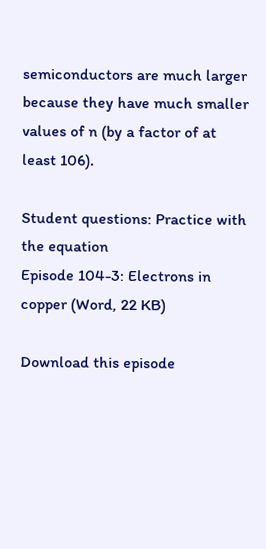semiconductors are much larger because they have much smaller values of n (by a factor of at least 106).

Student questions: Practice with the equation
Episode 104-3: Electrons in copper (Word, 22 KB)

Download this episode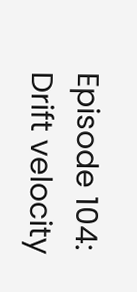Episode 104: Drift velocity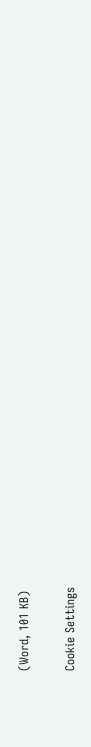(Word, 101 KB)

Cookie Settings